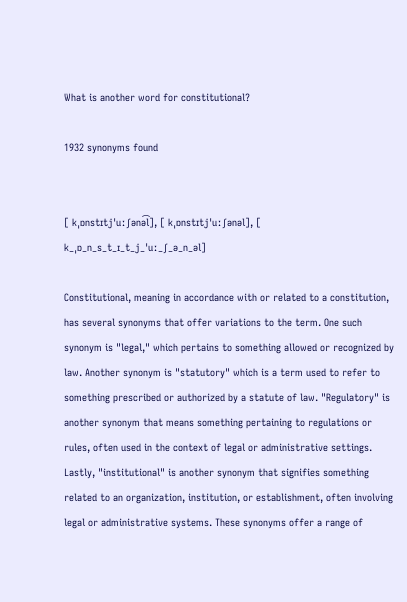What is another word for constitutional?

1932 synonyms found


[ kˌɒnstɪtjˈuːʃənə͡l], [ kˌɒnstɪtjˈuːʃənəl], [ k_ˌɒ_n_s_t_ɪ_t_j_ˈuː_ʃ_ə_n_əl]

Constitutional, meaning in accordance with or related to a constitution, has several synonyms that offer variations to the term. One such synonym is "legal," which pertains to something allowed or recognized by law. Another synonym is "statutory" which is a term used to refer to something prescribed or authorized by a statute of law. "Regulatory" is another synonym that means something pertaining to regulations or rules, often used in the context of legal or administrative settings. Lastly, "institutional" is another synonym that signifies something related to an organization, institution, or establishment, often involving legal or administrative systems. These synonyms offer a range of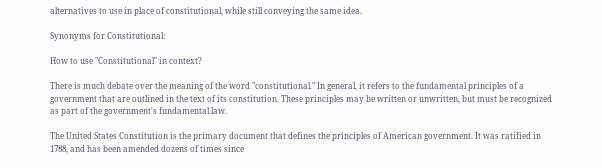alternatives to use in place of constitutional, while still conveying the same idea.

Synonyms for Constitutional:

How to use "Constitutional" in context?

There is much debate over the meaning of the word "constitutional." In general, it refers to the fundamental principles of a government that are outlined in the text of its constitution. These principles may be written or unwritten, but must be recognized as part of the government's fundamental law.

The United States Constitution is the primary document that defines the principles of American government. It was ratified in 1788, and has been amended dozens of times since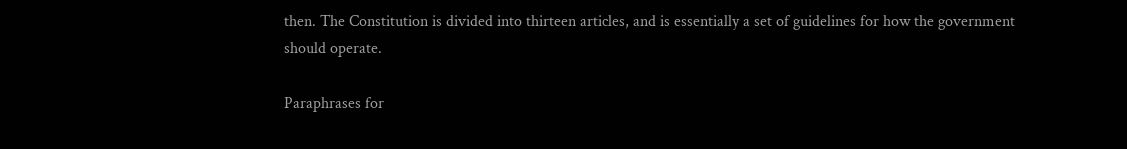then. The Constitution is divided into thirteen articles, and is essentially a set of guidelines for how the government should operate.

Paraphrases for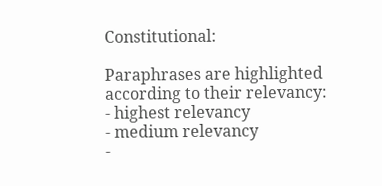Constitutional:

Paraphrases are highlighted according to their relevancy:
- highest relevancy
- medium relevancy
-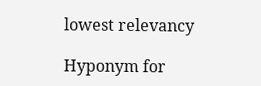lowest relevancy

Hyponym for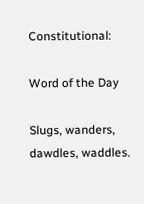Constitutional:

Word of the Day

Slugs, wanders, dawdles, waddles.